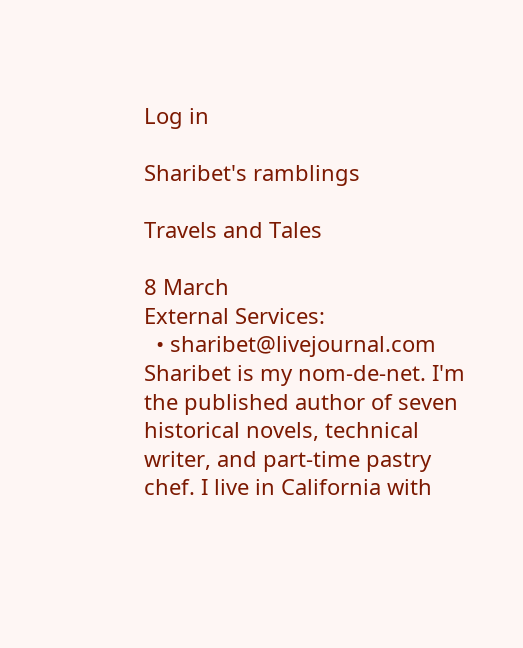Log in

Sharibet's ramblings

Travels and Tales

8 March
External Services:
  • sharibet@livejournal.com
Sharibet is my nom-de-net. I'm the published author of seven historical novels, technical writer, and part-time pastry chef. I live in California with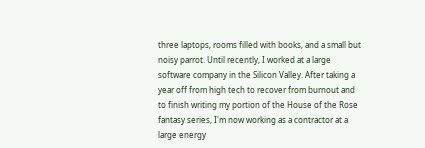three laptops, rooms filled with books, and a small but noisy parrot. Until recently, I worked at a large software company in the Silicon Valley. After taking a year off from high tech to recover from burnout and to finish writing my portion of the House of the Rose fantasy series, I'm now working as a contractor at a large energy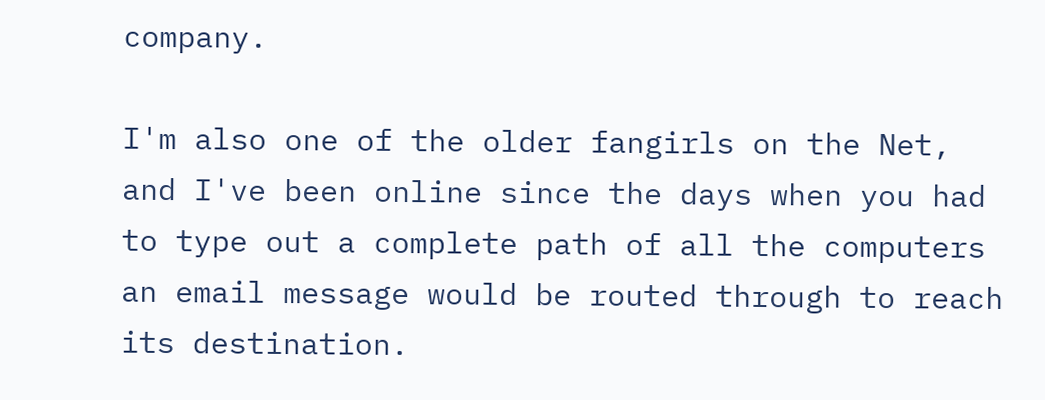company.

I'm also one of the older fangirls on the Net, and I've been online since the days when you had to type out a complete path of all the computers an email message would be routed through to reach its destination.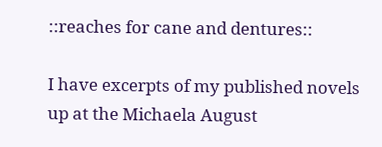::reaches for cane and dentures::

I have excerpts of my published novels up at the Michaela August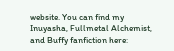website. You can find my Inuyasha, Fullmetal Alchemist, and Buffy fanfiction here: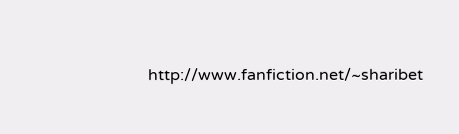http://www.fanfiction.net/~sharibet